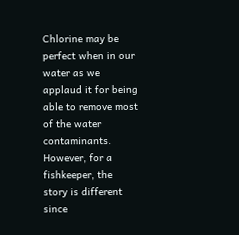Chlorine may be perfect when in our water as we applaud it for being able to remove most of the water contaminants. However, for a fishkeeper, the story is different since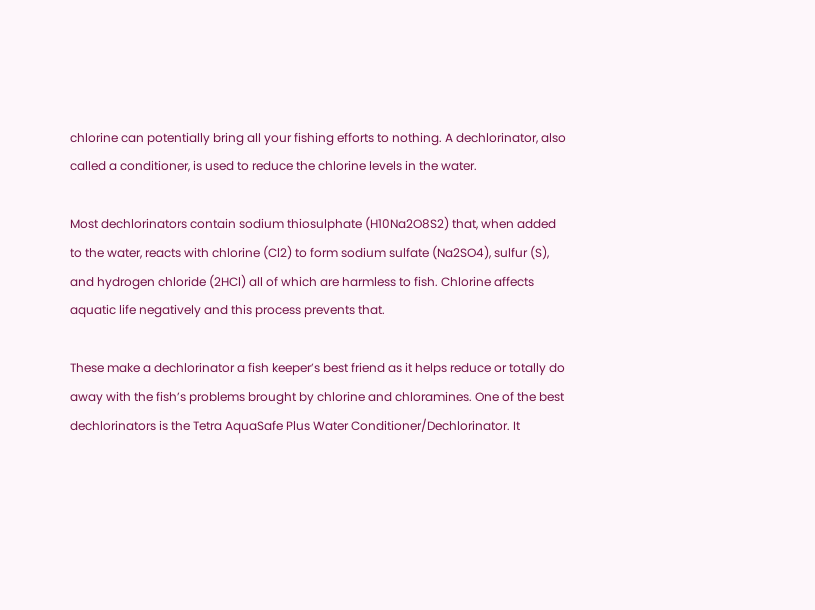chlorine can potentially bring all your fishing efforts to nothing. A dechlorinator, also called a conditioner, is used to reduce the chlorine levels in the water.

Most dechlorinators contain sodium thiosulphate (H10Na2O8S2) that, when added to the water, reacts with chlorine (Cl2) to form sodium sulfate (Na2SO4), sulfur (S), and hydrogen chloride (2HCl) all of which are harmless to fish. Chlorine affects aquatic life negatively and this process prevents that.

These make a dechlorinator a fish keeper’s best friend as it helps reduce or totally do away with the fish’s problems brought by chlorine and chloramines. One of the best dechlorinators is the Tetra AquaSafe Plus Water Conditioner/Dechlorinator. It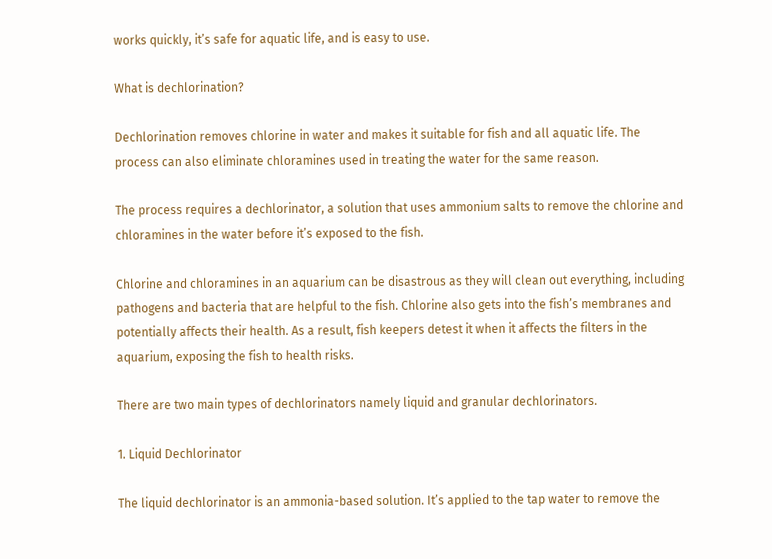works quickly, it’s safe for aquatic life, and is easy to use.

What is dechlorination?

Dechlorination removes chlorine in water and makes it suitable for fish and all aquatic life. The process can also eliminate chloramines used in treating the water for the same reason.

The process requires a dechlorinator, a solution that uses ammonium salts to remove the chlorine and chloramines in the water before it’s exposed to the fish.

Chlorine and chloramines in an aquarium can be disastrous as they will clean out everything, including pathogens and bacteria that are helpful to the fish. Chlorine also gets into the fish’s membranes and potentially affects their health. As a result, fish keepers detest it when it affects the filters in the aquarium, exposing the fish to health risks.

There are two main types of dechlorinators namely liquid and granular dechlorinators.

1. Liquid Dechlorinator

The liquid dechlorinator is an ammonia-based solution. It’s applied to the tap water to remove the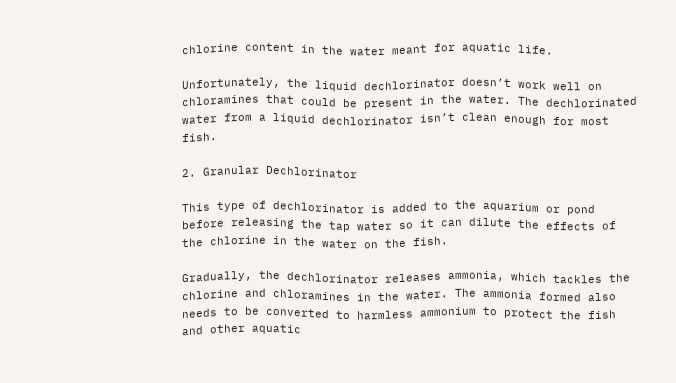chlorine content in the water meant for aquatic life.

Unfortunately, the liquid dechlorinator doesn’t work well on chloramines that could be present in the water. The dechlorinated water from a liquid dechlorinator isn’t clean enough for most fish.

2. Granular Dechlorinator

This type of dechlorinator is added to the aquarium or pond before releasing the tap water so it can dilute the effects of the chlorine in the water on the fish.

Gradually, the dechlorinator releases ammonia, which tackles the chlorine and chloramines in the water. The ammonia formed also needs to be converted to harmless ammonium to protect the fish and other aquatic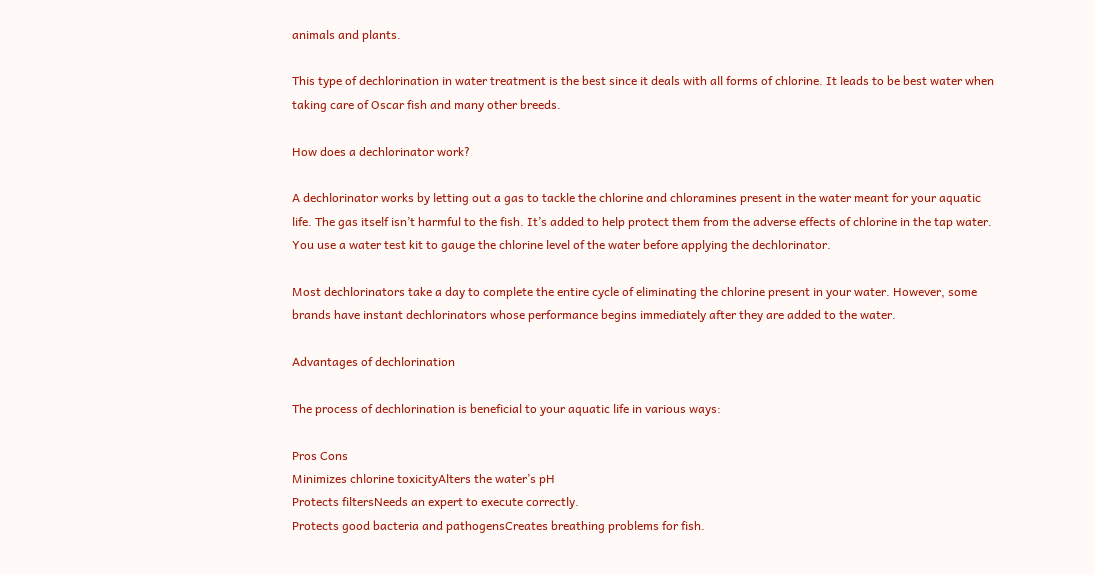animals and plants.

This type of dechlorination in water treatment is the best since it deals with all forms of chlorine. It leads to be best water when taking care of Oscar fish and many other breeds.

How does a dechlorinator work?

A dechlorinator works by letting out a gas to tackle the chlorine and chloramines present in the water meant for your aquatic life. The gas itself isn’t harmful to the fish. It’s added to help protect them from the adverse effects of chlorine in the tap water. You use a water test kit to gauge the chlorine level of the water before applying the dechlorinator.

Most dechlorinators take a day to complete the entire cycle of eliminating the chlorine present in your water. However, some brands have instant dechlorinators whose performance begins immediately after they are added to the water.

Advantages of dechlorination

The process of dechlorination is beneficial to your aquatic life in various ways:

Pros Cons
Minimizes chlorine toxicityAlters the water’s pH
Protects filtersNeeds an expert to execute correctly.
Protects good bacteria and pathogensCreates breathing problems for fish.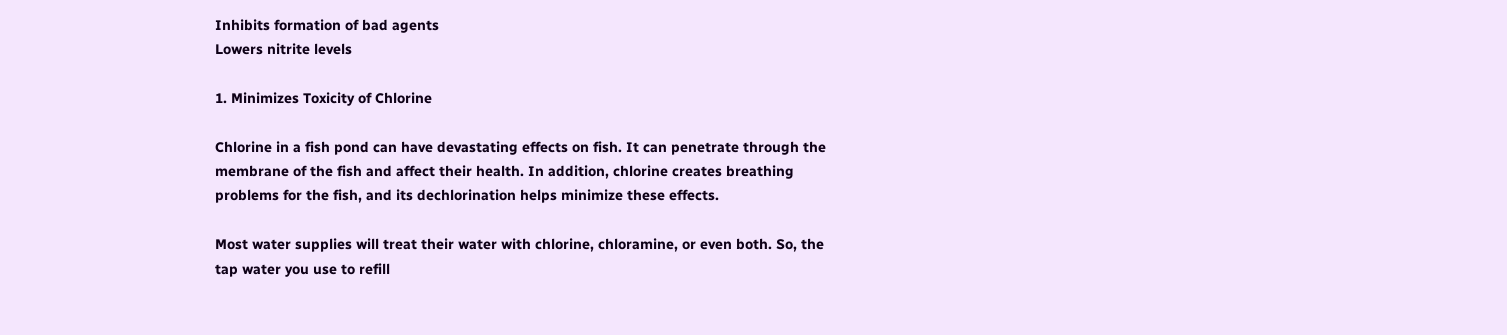Inhibits formation of bad agents
Lowers nitrite levels

1. Minimizes Toxicity of Chlorine

Chlorine in a fish pond can have devastating effects on fish. It can penetrate through the membrane of the fish and affect their health. In addition, chlorine creates breathing problems for the fish, and its dechlorination helps minimize these effects.

Most water supplies will treat their water with chlorine, chloramine, or even both. So, the tap water you use to refill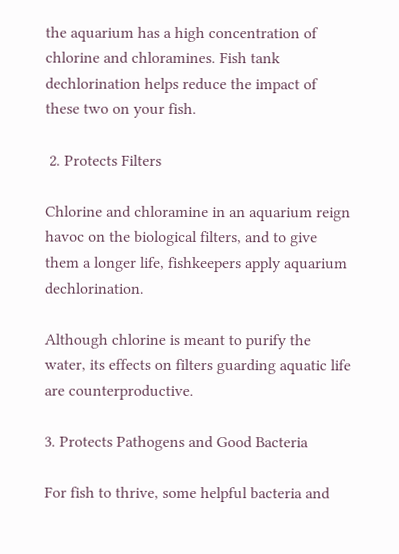the aquarium has a high concentration of chlorine and chloramines. Fish tank dechlorination helps reduce the impact of these two on your fish.

 2. Protects Filters

Chlorine and chloramine in an aquarium reign havoc on the biological filters, and to give them a longer life, fishkeepers apply aquarium dechlorination.

Although chlorine is meant to purify the water, its effects on filters guarding aquatic life are counterproductive.

3. Protects Pathogens and Good Bacteria

For fish to thrive, some helpful bacteria and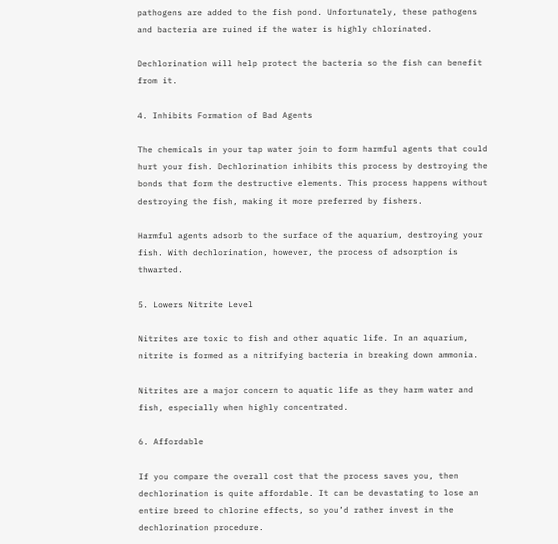pathogens are added to the fish pond. Unfortunately, these pathogens and bacteria are ruined if the water is highly chlorinated.

Dechlorination will help protect the bacteria so the fish can benefit from it.

4. Inhibits Formation of Bad Agents

The chemicals in your tap water join to form harmful agents that could hurt your fish. Dechlorination inhibits this process by destroying the bonds that form the destructive elements. This process happens without destroying the fish, making it more preferred by fishers.

Harmful agents adsorb to the surface of the aquarium, destroying your fish. With dechlorination, however, the process of adsorption is thwarted.

5. Lowers Nitrite Level

Nitrites are toxic to fish and other aquatic life. In an aquarium, nitrite is formed as a nitrifying bacteria in breaking down ammonia.

Nitrites are a major concern to aquatic life as they harm water and fish, especially when highly concentrated.

6. Affordable

If you compare the overall cost that the process saves you, then dechlorination is quite affordable. It can be devastating to lose an entire breed to chlorine effects, so you’d rather invest in the dechlorination procedure.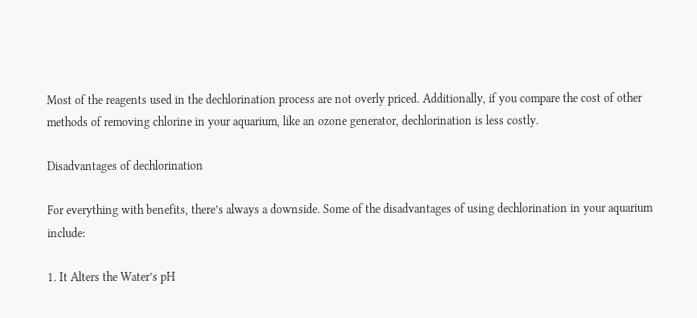Most of the reagents used in the dechlorination process are not overly priced. Additionally, if you compare the cost of other methods of removing chlorine in your aquarium, like an ozone generator, dechlorination is less costly.

Disadvantages of dechlorination

For everything with benefits, there’s always a downside. Some of the disadvantages of using dechlorination in your aquarium include:

1. It Alters the Water’s pH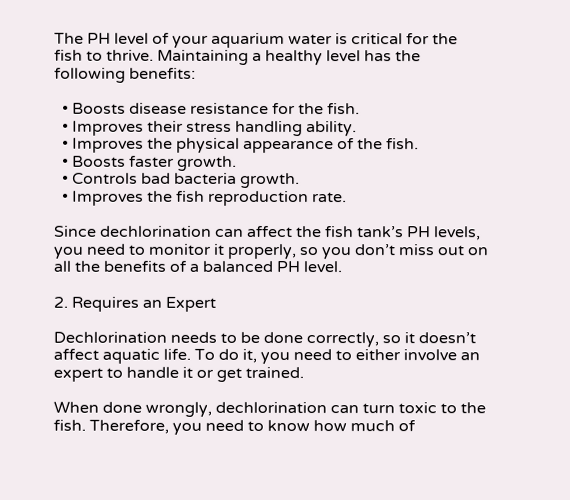The PH level of your aquarium water is critical for the fish to thrive. Maintaining a healthy level has the following benefits:

  • Boosts disease resistance for the fish.
  • Improves their stress handling ability.
  • Improves the physical appearance of the fish.
  • Boosts faster growth.
  • Controls bad bacteria growth.
  • Improves the fish reproduction rate.

Since dechlorination can affect the fish tank’s PH levels, you need to monitor it properly, so you don’t miss out on all the benefits of a balanced PH level.

2. Requires an Expert

Dechlorination needs to be done correctly, so it doesn’t affect aquatic life. To do it, you need to either involve an expert to handle it or get trained.

When done wrongly, dechlorination can turn toxic to the fish. Therefore, you need to know how much of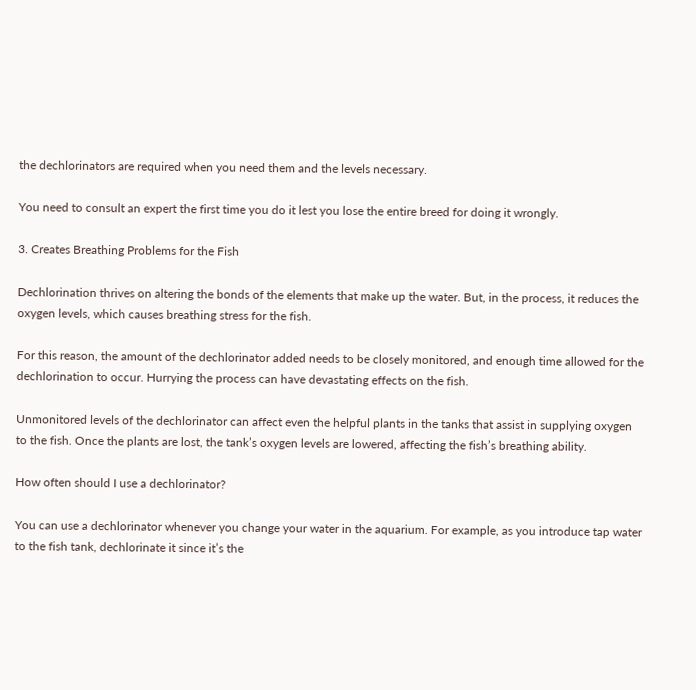the dechlorinators are required when you need them and the levels necessary.

You need to consult an expert the first time you do it lest you lose the entire breed for doing it wrongly.

3. Creates Breathing Problems for the Fish

Dechlorination thrives on altering the bonds of the elements that make up the water. But, in the process, it reduces the oxygen levels, which causes breathing stress for the fish.

For this reason, the amount of the dechlorinator added needs to be closely monitored, and enough time allowed for the dechlorination to occur. Hurrying the process can have devastating effects on the fish.

Unmonitored levels of the dechlorinator can affect even the helpful plants in the tanks that assist in supplying oxygen to the fish. Once the plants are lost, the tank’s oxygen levels are lowered, affecting the fish’s breathing ability.

How often should I use a dechlorinator?

You can use a dechlorinator whenever you change your water in the aquarium. For example, as you introduce tap water to the fish tank, dechlorinate it since it’s the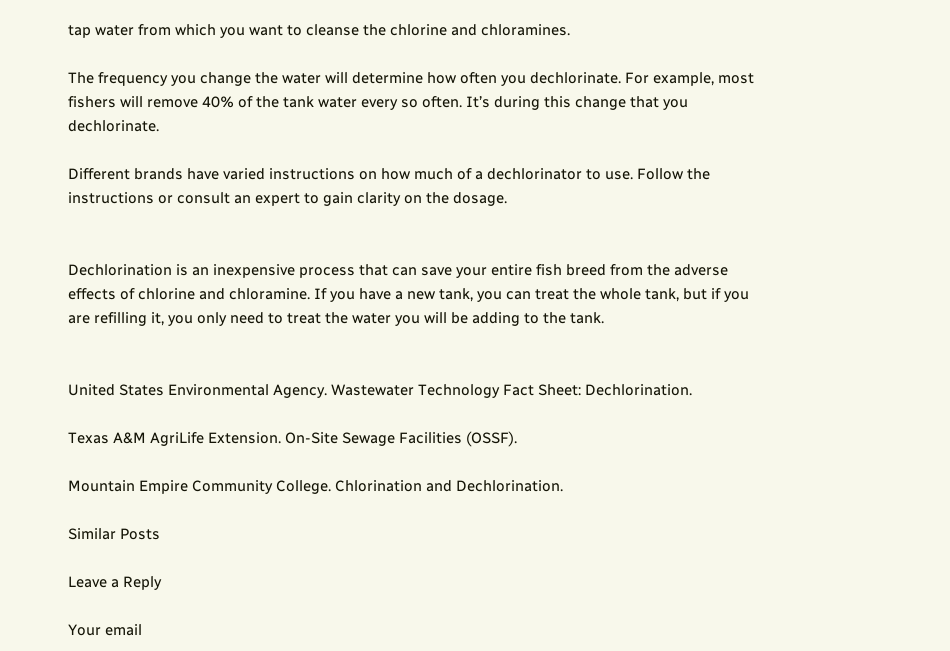tap water from which you want to cleanse the chlorine and chloramines.

The frequency you change the water will determine how often you dechlorinate. For example, most fishers will remove 40% of the tank water every so often. It’s during this change that you dechlorinate.

Different brands have varied instructions on how much of a dechlorinator to use. Follow the instructions or consult an expert to gain clarity on the dosage.


Dechlorination is an inexpensive process that can save your entire fish breed from the adverse effects of chlorine and chloramine. If you have a new tank, you can treat the whole tank, but if you are refilling it, you only need to treat the water you will be adding to the tank.


United States Environmental Agency. Wastewater Technology Fact Sheet: Dechlorination.

Texas A&M AgriLife Extension. On-Site Sewage Facilities (OSSF).

Mountain Empire Community College. Chlorination and Dechlorination.

Similar Posts

Leave a Reply

Your email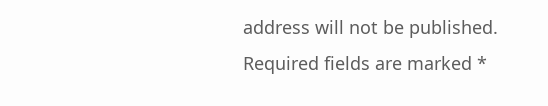address will not be published. Required fields are marked *